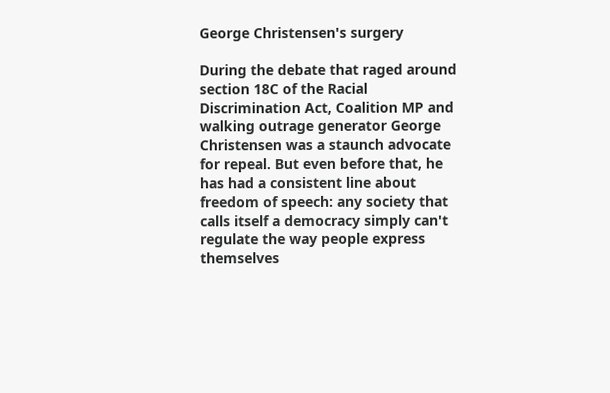George Christensen's surgery

During the debate that raged around section 18C of the Racial Discrimination Act, Coalition MP and walking outrage generator George Christensen was a staunch advocate for repeal. But even before that, he has had a consistent line about freedom of speech: any society that calls itself a democracy simply can't regulate the way people express themselves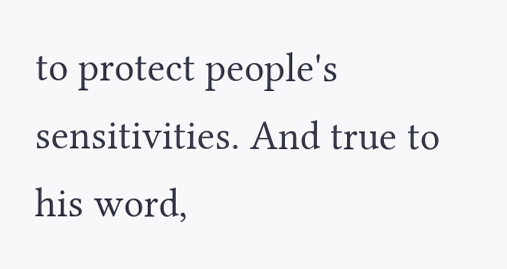to protect people's sensitivities. And true to his word,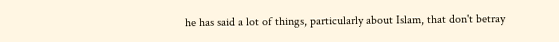he has said a lot of things, particularly about Islam, that don't betray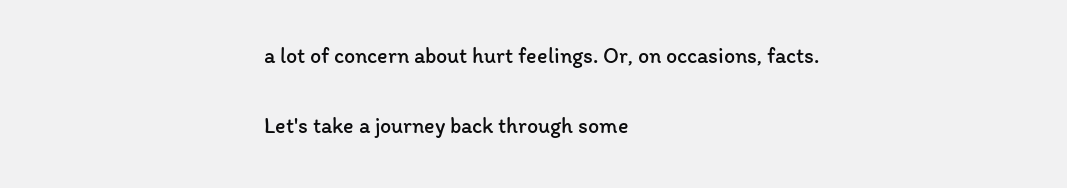a lot of concern about hurt feelings. Or, on occasions, facts.

Let's take a journey back through some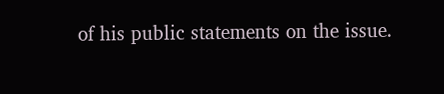of his public statements on the issue.